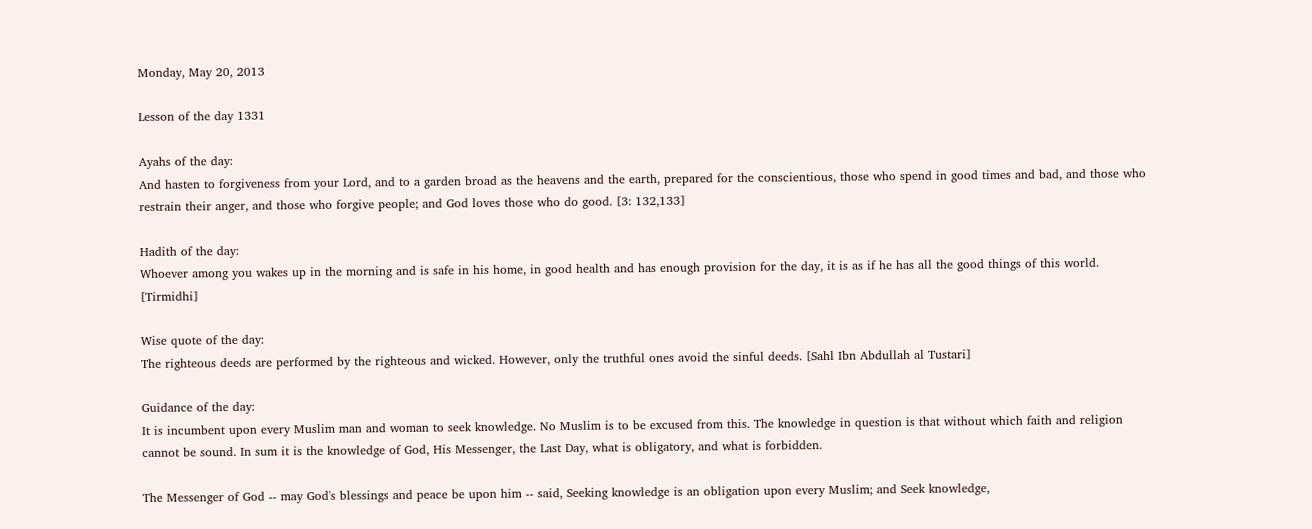Monday, May 20, 2013

Lesson of the day 1331

Ayahs of the day:
And hasten to forgiveness from your Lord, and to a garden broad as the heavens and the earth, prepared for the conscientious, those who spend in good times and bad, and those who restrain their anger, and those who forgive people; and God loves those who do good. [3: 132,133]

Hadith of the day:
Whoever among you wakes up in the morning and is safe in his home, in good health and has enough provision for the day, it is as if he has all the good things of this world. [Tirmidhi]

Wise quote of the day:
The righteous deeds are performed by the righteous and wicked. However, only the truthful ones avoid the sinful deeds. [Sahl Ibn Abdullah al Tustari]

Guidance of the day:
It is incumbent upon every Muslim man and woman to seek knowledge. No Muslim is to be excused from this. The knowledge in question is that without which faith and religion cannot be sound. In sum it is the knowledge of God, His Messenger, the Last Day, what is obligatory, and what is forbidden.

The Messenger of God -- may God's blessings and peace be upon him -- said, Seeking knowledge is an obligation upon every Muslim; and Seek knowledge,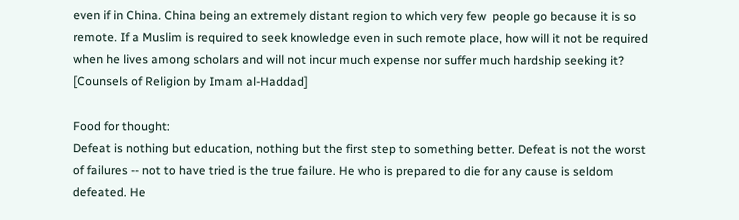even if in China. China being an extremely distant region to which very few  people go because it is so remote. If a Muslim is required to seek knowledge even in such remote place, how will it not be required when he lives among scholars and will not incur much expense nor suffer much hardship seeking it? [Counsels of Religion by Imam al-Haddad]

Food for thought:
Defeat is nothing but education, nothing but the first step to something better. Defeat is not the worst of failures -- not to have tried is the true failure. He who is prepared to die for any cause is seldom defeated. He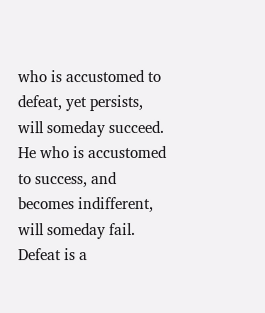who is accustomed to defeat, yet persists, will someday succeed. He who is accustomed to success, and becomes indifferent, will someday fail. Defeat is a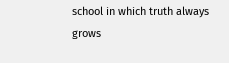school in which truth always grows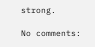strong.

No comments: